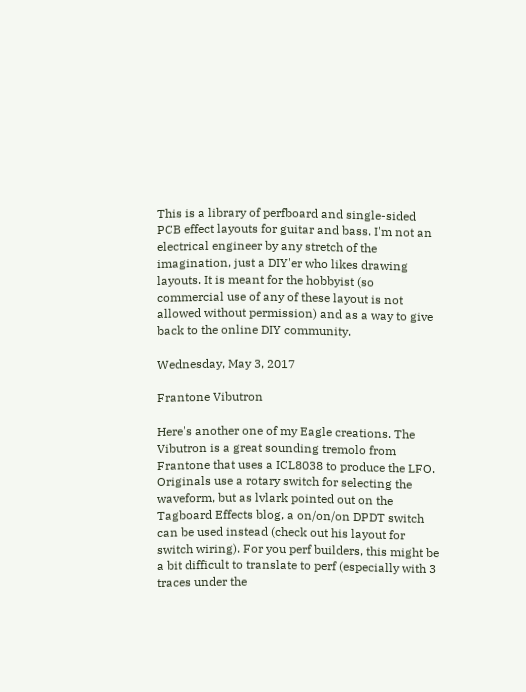This is a library of perfboard and single-sided PCB effect layouts for guitar and bass. I'm not an electrical engineer by any stretch of the imagination, just a DIY'er who likes drawing layouts. It is meant for the hobbyist (so commercial use of any of these layout is not allowed without permission) and as a way to give back to the online DIY community.

Wednesday, May 3, 2017

Frantone Vibutron

Here's another one of my Eagle creations. The Vibutron is a great sounding tremolo from Frantone that uses a ICL8038 to produce the LFO. Originals use a rotary switch for selecting the waveform, but as lvlark pointed out on the Tagboard Effects blog, a on/on/on DPDT switch can be used instead (check out his layout for switch wiring). For you perf builders, this might be a bit difficult to translate to perf (especially with 3 traces under the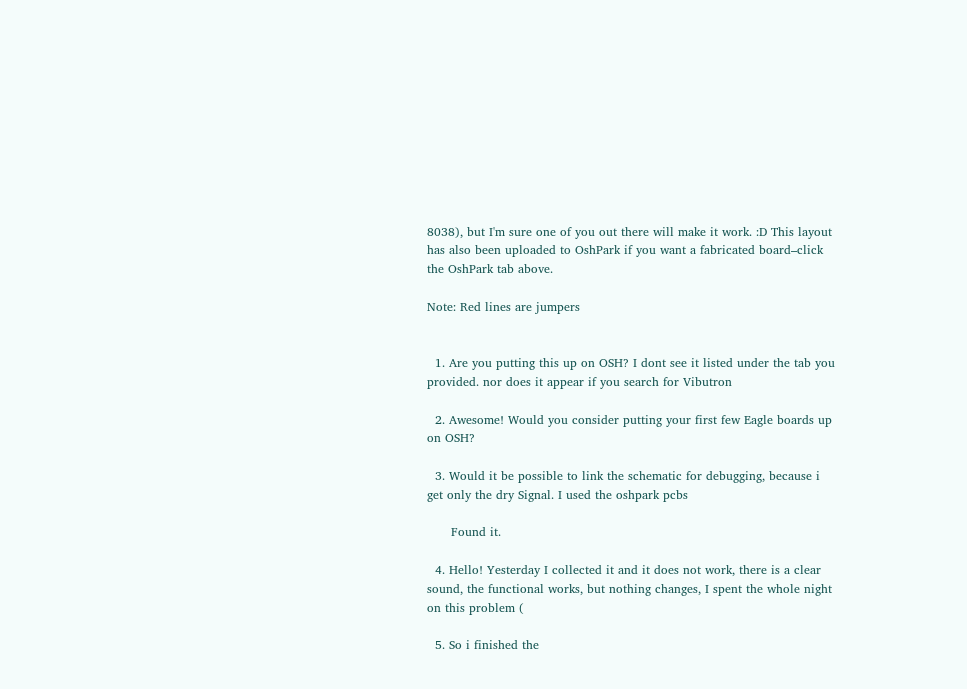8038), but I'm sure one of you out there will make it work. :D This layout has also been uploaded to OshPark if you want a fabricated board–click the OshPark tab above.

Note: Red lines are jumpers


  1. Are you putting this up on OSH? I dont see it listed under the tab you provided. nor does it appear if you search for Vibutron

  2. Awesome! Would you consider putting your first few Eagle boards up on OSH?

  3. Would it be possible to link the schematic for debugging, because i get only the dry Signal. I used the oshpark pcbs

      Found it.

  4. Hello! Yesterday I collected it and it does not work, there is a clear sound, the functional works, but nothing changes, I spent the whole night on this problem (

  5. So i finished the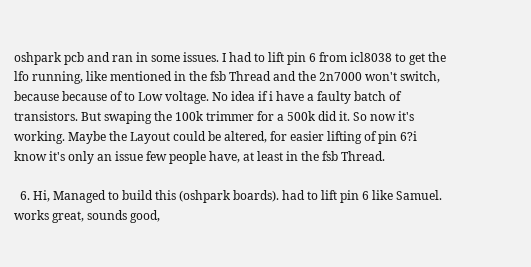oshpark pcb and ran in some issues. I had to lift pin 6 from icl8038 to get the lfo running, like mentioned in the fsb Thread and the 2n7000 won't switch, because because of to Low voltage. No idea if i have a faulty batch of transistors. But swaping the 100k trimmer for a 500k did it. So now it's working. Maybe the Layout could be altered, for easier lifting of pin 6?i know it's only an issue few people have, at least in the fsb Thread.

  6. Hi, Managed to build this (oshpark boards). had to lift pin 6 like Samuel. works great, sounds good,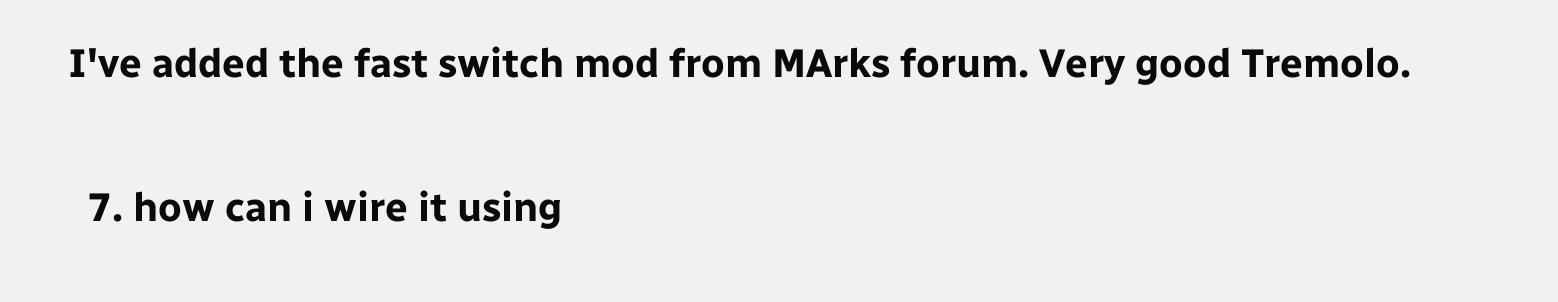I've added the fast switch mod from MArks forum. Very good Tremolo.

  7. how can i wire it using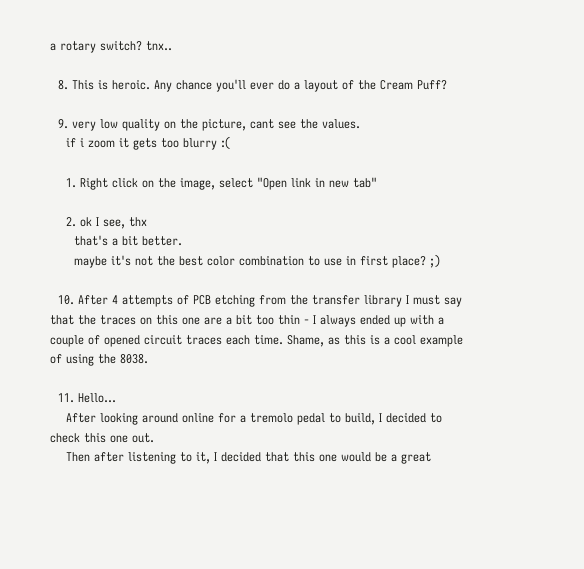a rotary switch? tnx..

  8. This is heroic. Any chance you'll ever do a layout of the Cream Puff?

  9. very low quality on the picture, cant see the values.
    if i zoom it gets too blurry :(

    1. Right click on the image, select "Open link in new tab"

    2. ok I see, thx
      that's a bit better.
      maybe it's not the best color combination to use in first place? ;)

  10. After 4 attempts of PCB etching from the transfer library I must say that the traces on this one are a bit too thin - I always ended up with a couple of opened circuit traces each time. Shame, as this is a cool example of using the 8038.

  11. Hello...
    After looking around online for a tremolo pedal to build, I decided to check this one out.
    Then after listening to it, I decided that this one would be a great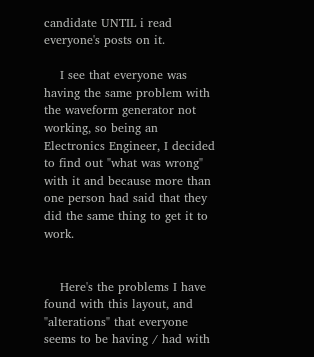candidate UNTIL i read everyone's posts on it.

    I see that everyone was having the same problem with the waveform generator not working, so being an Electronics Engineer, I decided to find out "what was wrong" with it and because more than one person had said that they did the same thing to get it to work.


    Here's the problems I have found with this layout, and "alterations" that everyone seems to be having / had with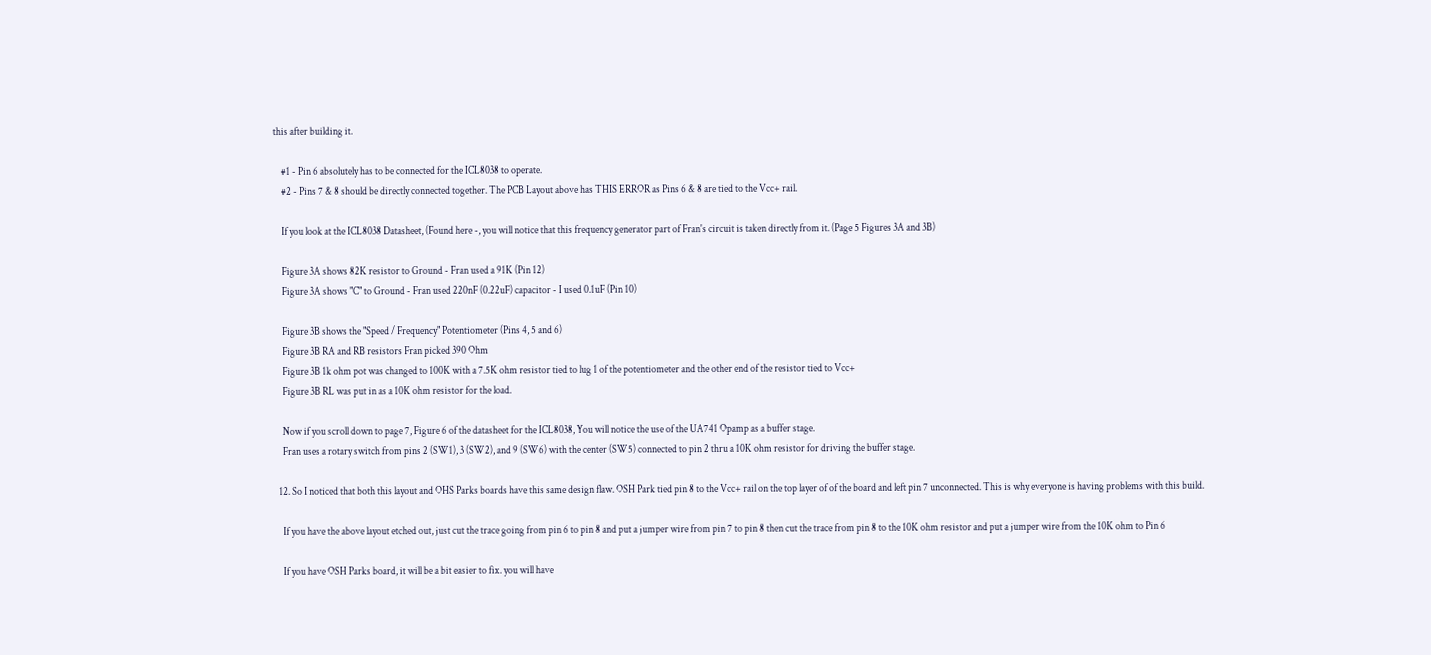this after building it.

    #1 - Pin 6 absolutely has to be connected for the ICL8038 to operate.
    #2 - Pins 7 & 8 should be directly connected together. The PCB Layout above has THIS ERROR as Pins 6 & 8 are tied to the Vcc+ rail.

    If you look at the ICL8038 Datasheet, (Found here -, you will notice that this frequency generator part of Fran's circuit is taken directly from it. (Page 5 Figures 3A and 3B)

    Figure 3A shows 82K resistor to Ground - Fran used a 91K (Pin 12)
    Figure 3A shows "C" to Ground - Fran used 220nF (0.22uF) capacitor - I used 0.1uF (Pin 10)

    Figure 3B shows the "Speed / Frequency" Potentiometer (Pins 4, 5 and 6)
    Figure 3B RA and RB resistors Fran picked 390 Ohm
    Figure 3B 1k ohm pot was changed to 100K with a 7.5K ohm resistor tied to lug 1 of the potentiometer and the other end of the resistor tied to Vcc+
    Figure 3B RL was put in as a 10K ohm resistor for the load.

    Now if you scroll down to page 7, Figure 6 of the datasheet for the ICL8038, You will notice the use of the UA741 Opamp as a buffer stage.
    Fran uses a rotary switch from pins 2 (SW1), 3 (SW2), and 9 (SW6) with the center (SW5) connected to pin 2 thru a 10K ohm resistor for driving the buffer stage.

  12. So I noticed that both this layout and OHS Parks boards have this same design flaw. OSH Park tied pin 8 to the Vcc+ rail on the top layer of of the board and left pin 7 unconnected. This is why everyone is having problems with this build.

    If you have the above layout etched out, just cut the trace going from pin 6 to pin 8 and put a jumper wire from pin 7 to pin 8 then cut the trace from pin 8 to the 10K ohm resistor and put a jumper wire from the 10K ohm to Pin 6

    If you have OSH Parks board, it will be a bit easier to fix. you will have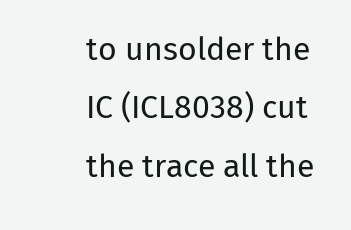to unsolder the IC (ICL8038) cut the trace all the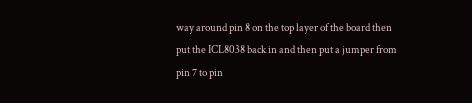way around pin 8 on the top layer of the board then put the ICL8038 back in and then put a jumper from pin 7 to pin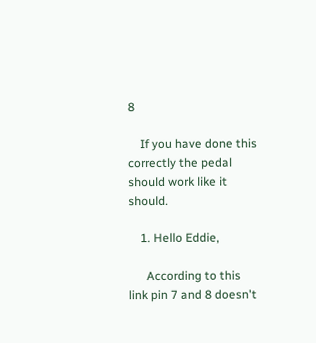8

    If you have done this correctly the pedal should work like it should.

    1. Hello Eddie,

      According to this link pin 7 and 8 doesn't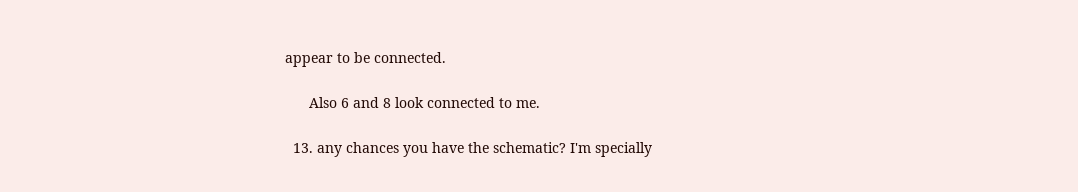appear to be connected.

      Also 6 and 8 look connected to me.

  13. any chances you have the schematic? I'm specially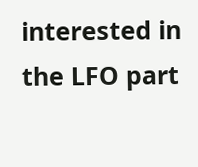interested in the LFO part